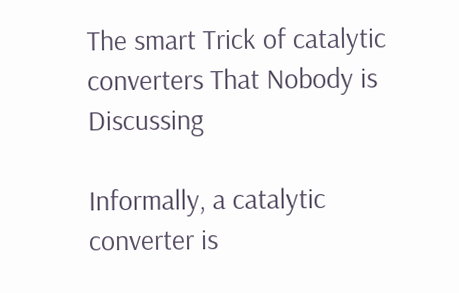The smart Trick of catalytic converters That Nobody is Discussing

Informally, a catalytic converter is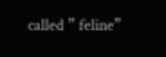called ” feline”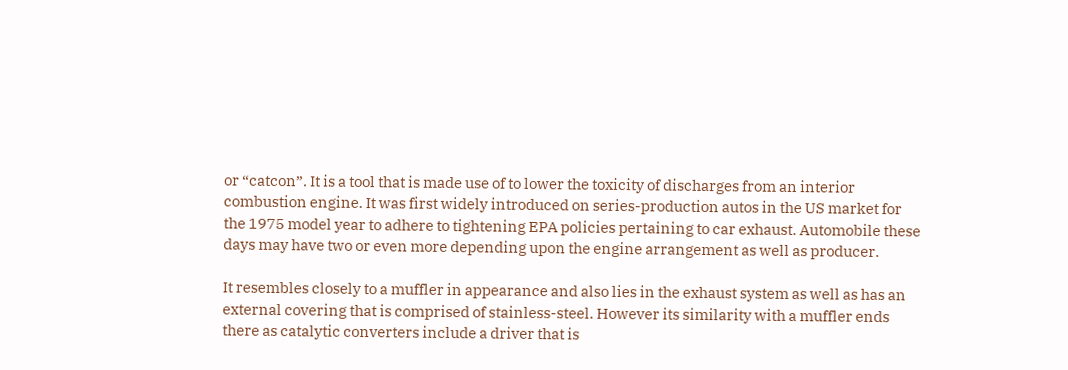or “catcon”. It is a tool that is made use of to lower the toxicity of discharges from an interior combustion engine. It was first widely introduced on series-production autos in the US market for the 1975 model year to adhere to tightening EPA policies pertaining to car exhaust. Automobile these days may have two or even more depending upon the engine arrangement as well as producer.

It resembles closely to a muffler in appearance and also lies in the exhaust system as well as has an external covering that is comprised of stainless-steel. However its similarity with a muffler ends there as catalytic converters include a driver that is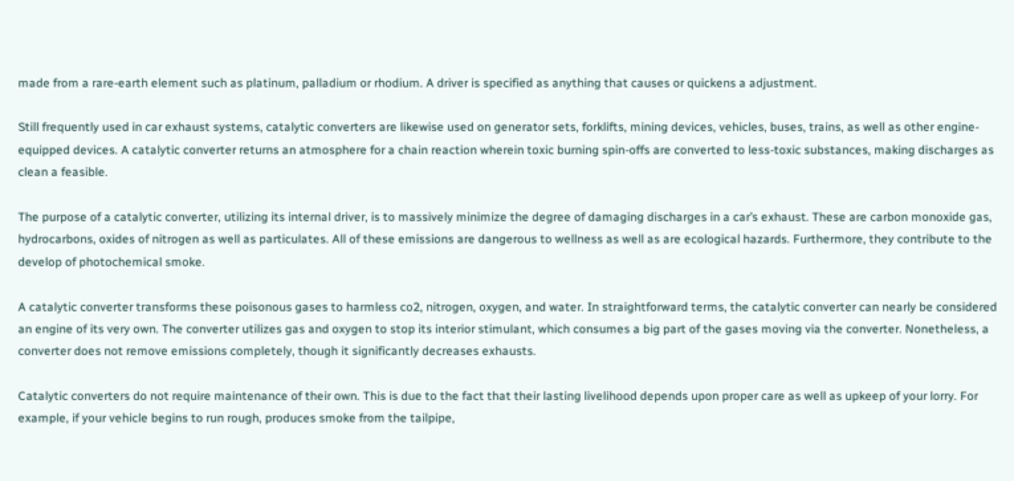made from a rare-earth element such as platinum, palladium or rhodium. A driver is specified as anything that causes or quickens a adjustment.

Still frequently used in car exhaust systems, catalytic converters are likewise used on generator sets, forklifts, mining devices, vehicles, buses, trains, as well as other engine-equipped devices. A catalytic converter returns an atmosphere for a chain reaction wherein toxic burning spin-offs are converted to less-toxic substances, making discharges as clean a feasible.

The purpose of a catalytic converter, utilizing its internal driver, is to massively minimize the degree of damaging discharges in a car’s exhaust. These are carbon monoxide gas, hydrocarbons, oxides of nitrogen as well as particulates. All of these emissions are dangerous to wellness as well as are ecological hazards. Furthermore, they contribute to the develop of photochemical smoke.

A catalytic converter transforms these poisonous gases to harmless co2, nitrogen, oxygen, and water. In straightforward terms, the catalytic converter can nearly be considered an engine of its very own. The converter utilizes gas and oxygen to stop its interior stimulant, which consumes a big part of the gases moving via the converter. Nonetheless, a converter does not remove emissions completely, though it significantly decreases exhausts.

Catalytic converters do not require maintenance of their own. This is due to the fact that their lasting livelihood depends upon proper care as well as upkeep of your lorry. For example, if your vehicle begins to run rough, produces smoke from the tailpipe,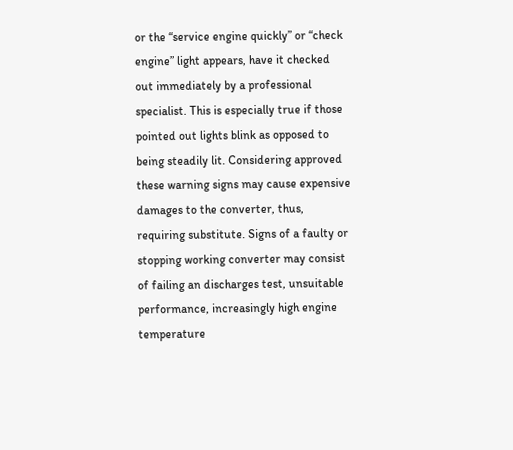or the “service engine quickly” or “check engine” light appears, have it checked out immediately by a professional specialist. This is especially true if those pointed out lights blink as opposed to being steadily lit. Considering approved these warning signs may cause expensive damages to the converter, thus, requiring substitute. Signs of a faulty or stopping working converter may consist of failing an discharges test, unsuitable performance, increasingly high engine temperature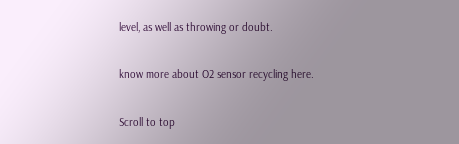level, as well as throwing or doubt.

know more about O2 sensor recycling here.

Scroll to top